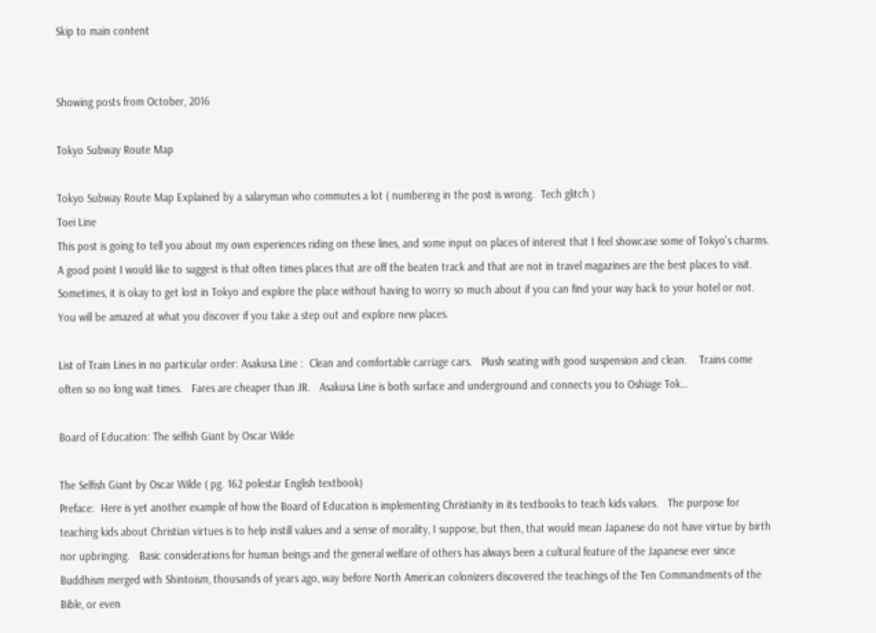Skip to main content


Showing posts from October, 2016

Tokyo Subway Route Map

Tokyo Subway Route Map Explained by a salaryman who commutes a lot ( numbering in the post is wrong.  Tech glitch )
Toei Line
This post is going to tell you about my own experiences riding on these lines, and some input on places of interest that I feel showcase some of Tokyo's charms.   A good point I would like to suggest is that often times places that are off the beaten track and that are not in travel magazines are the best places to visit.   Sometimes, it is okay to get lost in Tokyo and explore the place without having to worry so much about if you can find your way back to your hotel or not.   You will be amazed at what you discover if you take a step out and explore new places.

List of Train Lines in no particular order: Asakusa Line :  Clean and comfortable carriage cars.   Plush seating with good suspension and clean.    Trains come often so no long wait times.   Fares are cheaper than JR.   Asakusa Line is both surface and underground and connects you to Oshiage Tok…

Board of Education: The selfish Giant by Oscar Wilde

The Selfish Giant by Oscar Wilde ( pg. 162 polestar English textbook)
Preface:  Here is yet another example of how the Board of Education is implementing Christianity in its textbooks to teach kids values.   The purpose for teaching kids about Christian virtues is to help instill values and a sense of morality, I suppose, but then, that would mean Japanese do not have virtue by birth nor upbringing.   Basic considerations for human beings and the general welfare of others has always been a cultural feature of the Japanese ever since Buddhism merged with Shintoism, thousands of years ago, way before North American colonizers discovered the teachings of the Ten Commandments of the Bible, or even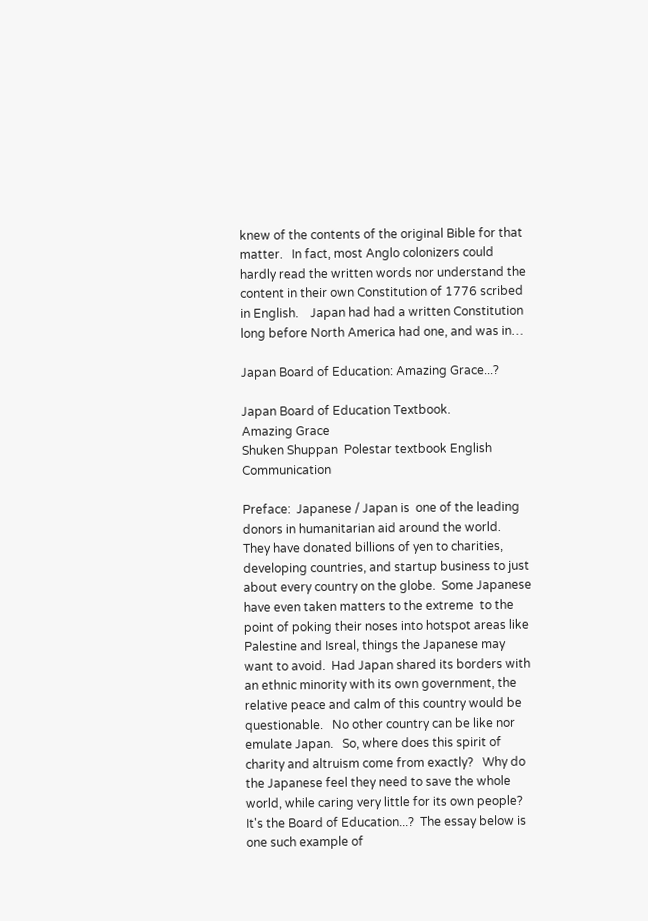knew of the contents of the original Bible for that matter.   In fact, most Anglo colonizers could hardly read the written words nor understand the content in their own Constitution of 1776 scribed in English.    Japan had had a written Constitution long before North America had one, and was in…

Japan Board of Education: Amazing Grace...?

Japan Board of Education Textbook.
Amazing Grace
Shuken Shuppan  Polestar textbook English Communication

Preface:  Japanese / Japan is  one of the leading donors in humanitarian aid around the world.   They have donated billions of yen to charities, developing countries, and startup business to just about every country on the globe.  Some Japanese have even taken matters to the extreme  to the point of poking their noses into hotspot areas like Palestine and Isreal, things the Japanese may want to avoid.  Had Japan shared its borders with an ethnic minority with its own government, the relative peace and calm of this country would be questionable.   No other country can be like nor emulate Japan.   So, where does this spirit of charity and altruism come from exactly?   Why do the Japanese feel they need to save the whole world, while caring very little for its own people?   It's the Board of Education...?  The essay below is one such example of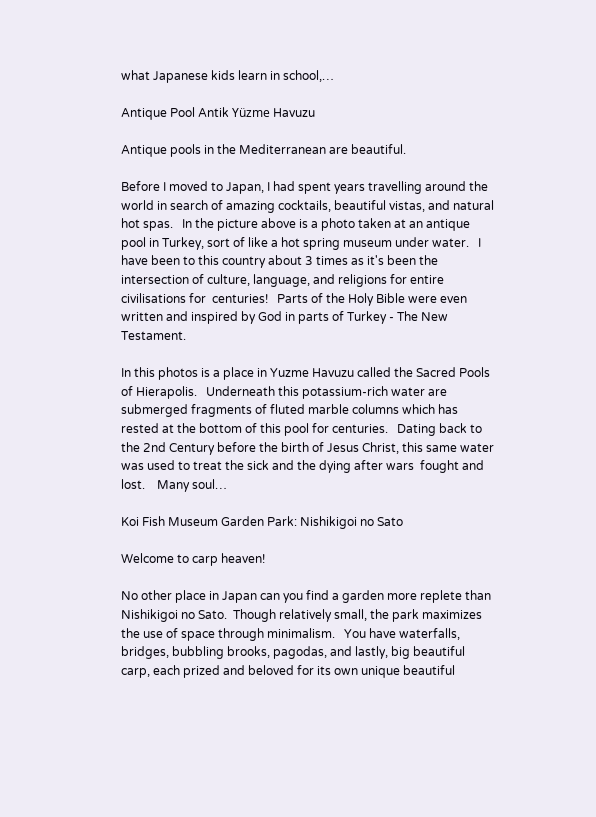what Japanese kids learn in school,…

Antique Pool Antik Yüzme Havuzu

Antique pools in the Mediterranean are beautiful.

Before I moved to Japan, I had spent years travelling around the world in search of amazing cocktails, beautiful vistas, and natural hot spas.   In the picture above is a photo taken at an antique pool in Turkey, sort of like a hot spring museum under water.   I have been to this country about 3 times as it's been the intersection of culture, language, and religions for entire civilisations for  centuries!   Parts of the Holy Bible were even written and inspired by God in parts of Turkey - The New Testament.

In this photos is a place in Yuzme Havuzu called the Sacred Pools of Hierapolis.   Underneath this potassium-rich water are submerged fragments of fluted marble columns which has rested at the bottom of this pool for centuries.   Dating back to the 2nd Century before the birth of Jesus Christ, this same water was used to treat the sick and the dying after wars  fought and lost.    Many soul…

Koi Fish Museum Garden Park: Nishikigoi no Sato

Welcome to carp heaven!

No other place in Japan can you find a garden more replete than Nishikigoi no Sato.  Though relatively small, the park maximizes the use of space through minimalism.   You have waterfalls, bridges, bubbling brooks, pagodas, and lastly, big beautiful carp, each prized and beloved for its own unique beautiful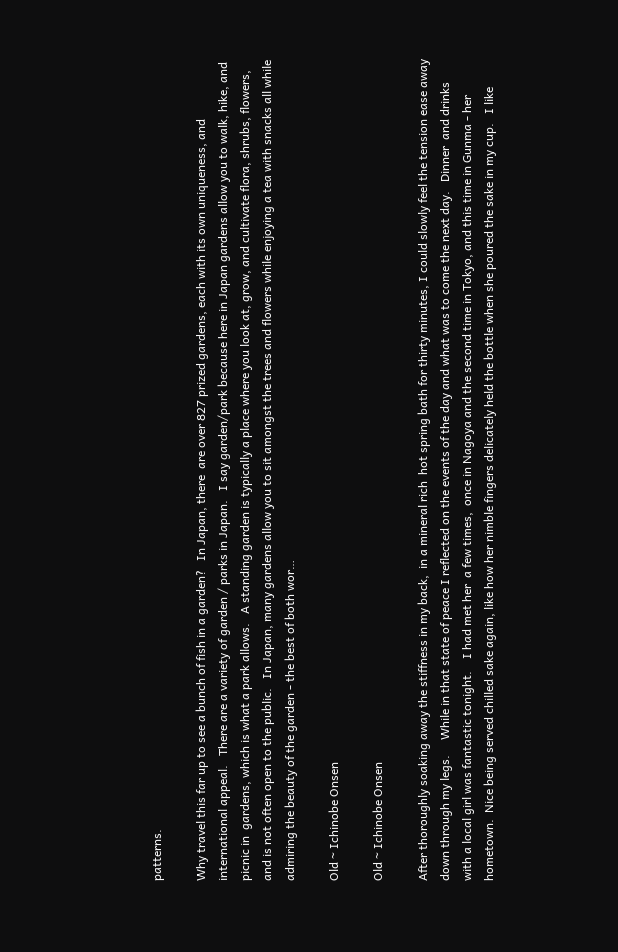patterns.

Why travel this far up to see a bunch of fish in a garden?   In Japan, there  are over 827 prized gardens, each with its own uniqueness, and international appeal.   There are a variety of garden / parks in Japan.   I say garden/park because here in Japan gardens allow you to walk, hike, and picnic in  gardens, which is what a park allows.   A standing garden is typically a place where you look at, grow, and cultivate flora, shrubs, flowers, and is not often open to the public.   In Japan, many gardens allow you to sit amongst the trees and flowers while enjoying a tea with snacks all while admiring the beauty of the garden - the best of both wor…

Old ~ Ichinobe Onsen

Old ~ Ichinobe Onsen

After thoroughly soaking away the stiffness in my back,  in a mineral rich  hot spring bath for thirty minutes, I could slowly feel the tension ease away down through my legs.     While in that state of peace I reflected on the events of the day and what was to come the next day.   Dinner  and drinks with a local girl was fantastic tonight.    I had met her  a few times,  once in Nagoya and the second time in Tokyo, and this time in Gunma - her hometown.  Nice being served chilled sake again, like how her nimble fingers delicately held the bottle when she poured the sake in my cup.   I like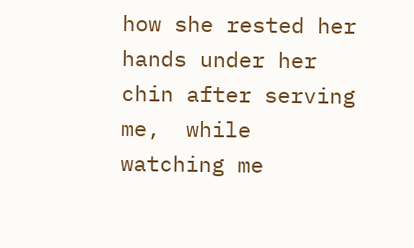how she rested her hands under her chin after serving me,  while watching me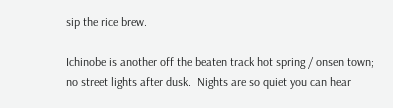sip the rice brew.

Ichinobe is another off the beaten track hot spring / onsen town; no street lights after dusk.  Nights are so quiet you can hear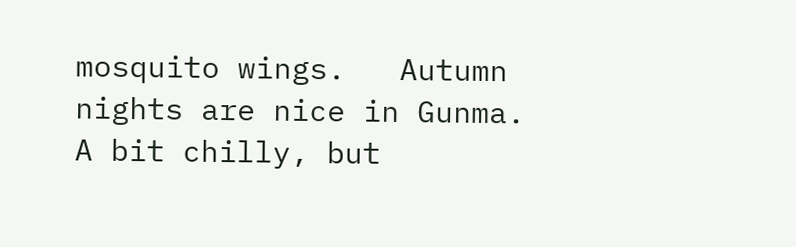mosquito wings.   Autumn nights are nice in Gunma.  A bit chilly, but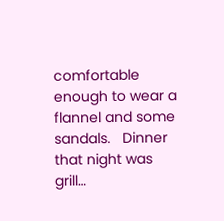comfortable enough to wear a flannel and some sandals.   Dinner that night was grill…